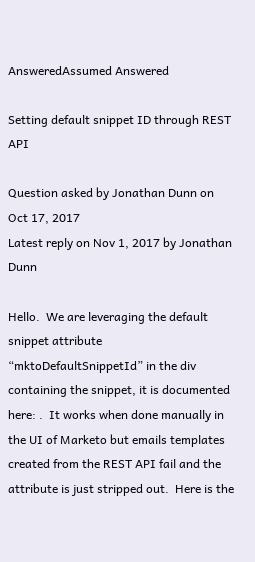AnsweredAssumed Answered

Setting default snippet ID through REST API

Question asked by Jonathan Dunn on Oct 17, 2017
Latest reply on Nov 1, 2017 by Jonathan Dunn

Hello.  We are leveraging the default snippet attribute “mktoDefaultSnippetId” in the div containing the snippet, it is documented here: .  It works when done manually in the UI of Marketo but emails templates created from the REST API fail and the attribute is just stripped out.  Here is the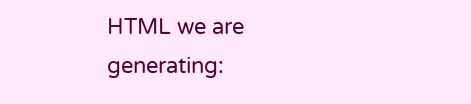HTML we are generating: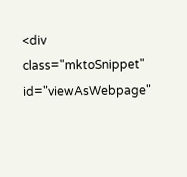<div class="mktoSnippet" id="viewAsWebpage"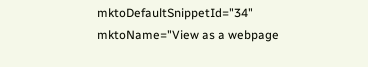mktoDefaultSnippetId="34" mktoName="View as a webpage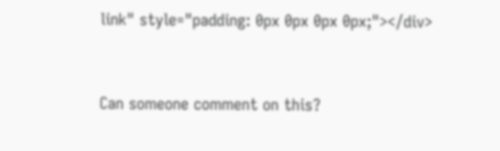link" style="padding: 0px 0px 0px 0px;"></div>


Can someone comment on this?